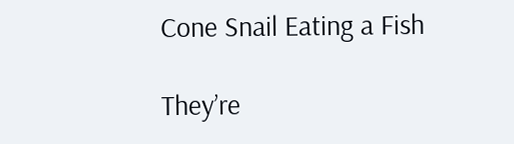Cone Snail Eating a Fish

They’re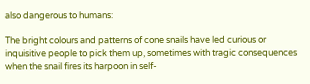also dangerous to humans:

The bright colours and patterns of cone snails have led curious or inquisitive people to pick them up, sometimes with tragic consequences when the snail fires its harpoon in self-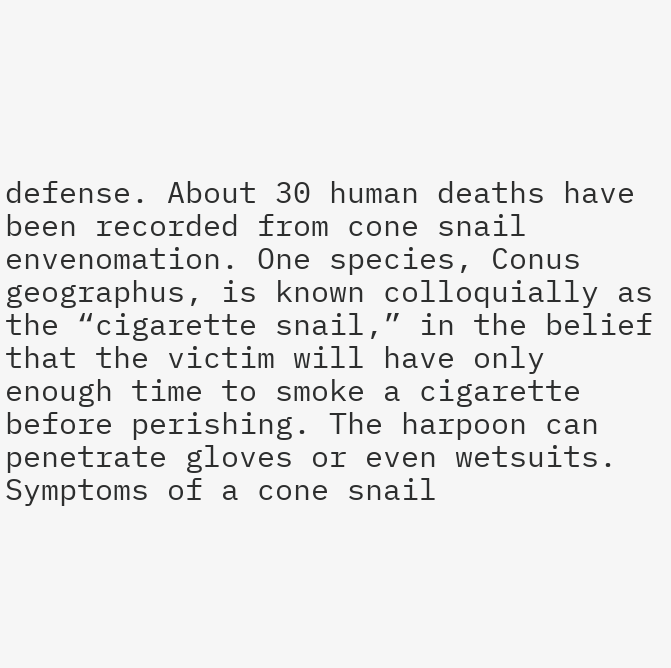defense. About 30 human deaths have been recorded from cone snail envenomation. One species, Conus geographus, is known colloquially as the “cigarette snail,” in the belief that the victim will have only enough time to smoke a cigarette before perishing. The harpoon can penetrate gloves or even wetsuits. Symptoms of a cone snail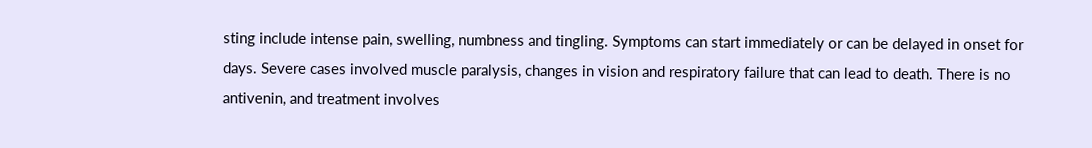sting include intense pain, swelling, numbness and tingling. Symptoms can start immediately or can be delayed in onset for days. Severe cases involved muscle paralysis, changes in vision and respiratory failure that can lead to death. There is no antivenin, and treatment involves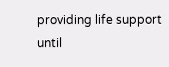providing life support until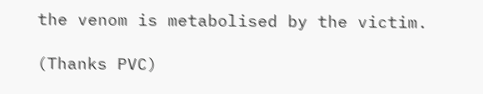the venom is metabolised by the victim.

(Thanks PVC)